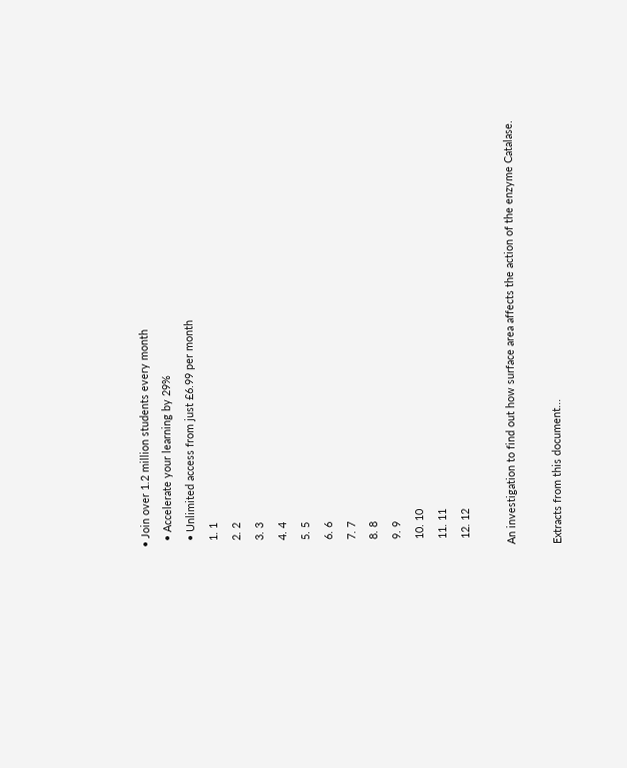• Join over 1.2 million students every month
  • Accelerate your learning by 29%
  • Unlimited access from just £6.99 per month
  1. 1
  2. 2
  3. 3
  4. 4
  5. 5
  6. 6
  7. 7
  8. 8
  9. 9
  10. 10
  11. 11
  12. 12

An investigation to find out how surface area affects the action of the enzyme Catalase.

Extracts from this document...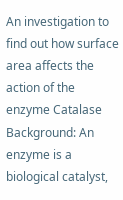An investigation to find out how surface area affects the action of the enzyme Catalase Background: An enzyme is a biological catalyst,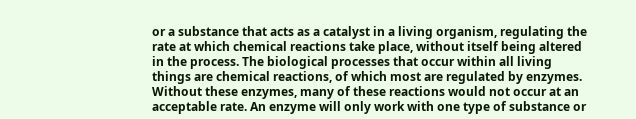or a substance that acts as a catalyst in a living organism, regulating the rate at which chemical reactions take place, without itself being altered in the process. The biological processes that occur within all living things are chemical reactions, of which most are regulated by enzymes. Without these enzymes, many of these reactions would not occur at an acceptable rate. An enzyme will only work with one type of substance or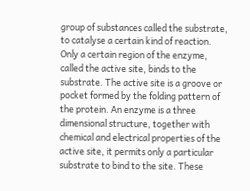group of substances called the substrate, to catalyse a certain kind of reaction. Only a certain region of the enzyme, called the active site, binds to the substrate. The active site is a groove or pocket formed by the folding pattern of the protein. An enzyme is a three dimensional structure, together with chemical and electrical properties of the active site, it permits only a particular substrate to bind to the site. These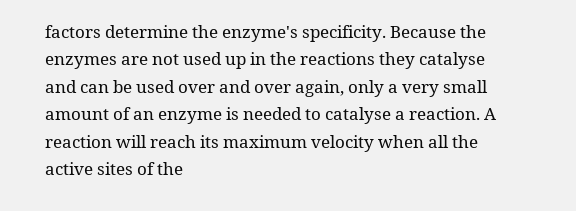factors determine the enzyme's specificity. Because the enzymes are not used up in the reactions they catalyse and can be used over and over again, only a very small amount of an enzyme is needed to catalyse a reaction. A reaction will reach its maximum velocity when all the active sites of the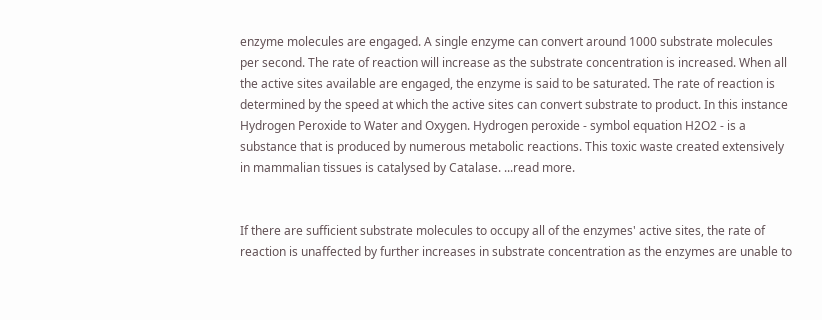enzyme molecules are engaged. A single enzyme can convert around 1000 substrate molecules per second. The rate of reaction will increase as the substrate concentration is increased. When all the active sites available are engaged, the enzyme is said to be saturated. The rate of reaction is determined by the speed at which the active sites can convert substrate to product. In this instance Hydrogen Peroxide to Water and Oxygen. Hydrogen peroxide - symbol equation H2O2 - is a substance that is produced by numerous metabolic reactions. This toxic waste created extensively in mammalian tissues is catalysed by Catalase. ...read more.


If there are sufficient substrate molecules to occupy all of the enzymes' active sites, the rate of reaction is unaffected by further increases in substrate concentration as the enzymes are unable to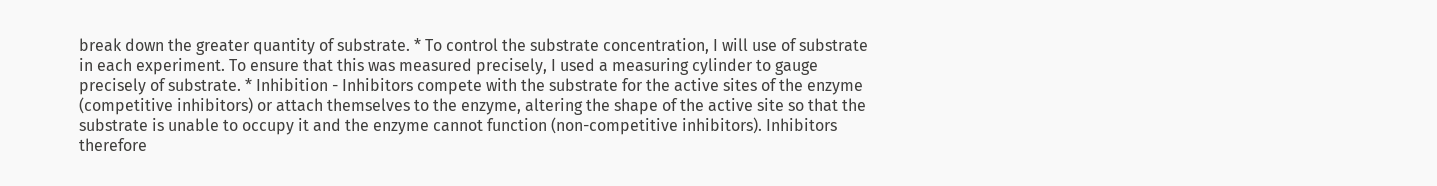break down the greater quantity of substrate. * To control the substrate concentration, I will use of substrate in each experiment. To ensure that this was measured precisely, I used a measuring cylinder to gauge precisely of substrate. * Inhibition - Inhibitors compete with the substrate for the active sites of the enzyme (competitive inhibitors) or attach themselves to the enzyme, altering the shape of the active site so that the substrate is unable to occupy it and the enzyme cannot function (non-competitive inhibitors). Inhibitors therefore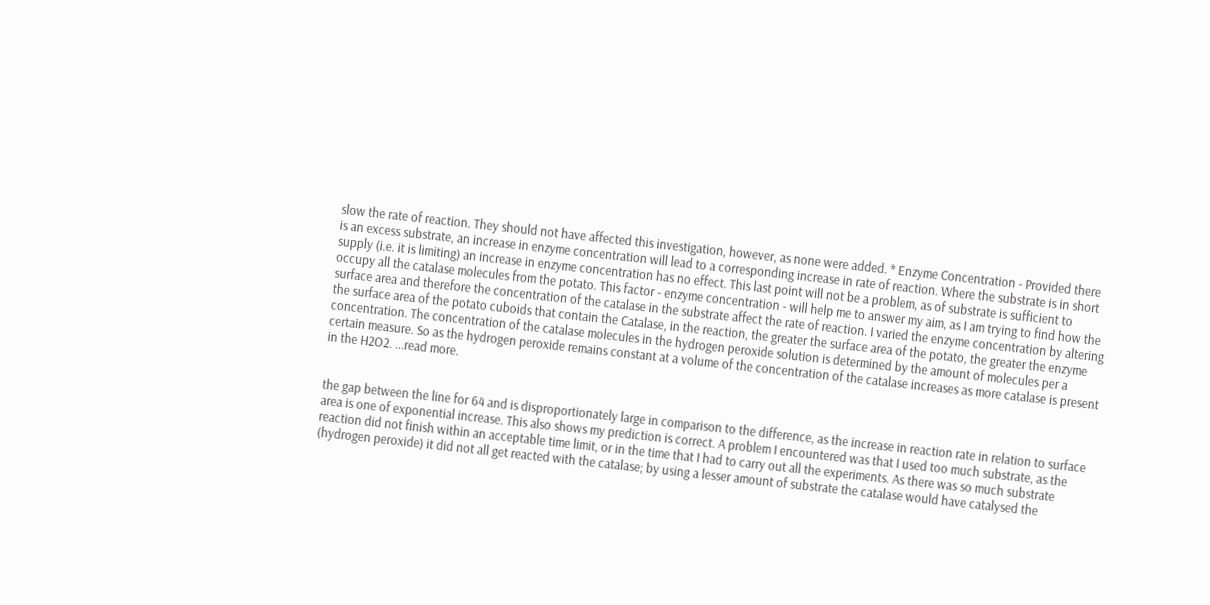slow the rate of reaction. They should not have affected this investigation, however, as none were added. * Enzyme Concentration - Provided there is an excess substrate, an increase in enzyme concentration will lead to a corresponding increase in rate of reaction. Where the substrate is in short supply (i.e. it is limiting) an increase in enzyme concentration has no effect. This last point will not be a problem, as of substrate is sufficient to occupy all the catalase molecules from the potato. This factor - enzyme concentration - will help me to answer my aim, as I am trying to find how the surface area and therefore the concentration of the catalase in the substrate affect the rate of reaction. I varied the enzyme concentration by altering the surface area of the potato cuboids that contain the Catalase, in the reaction, the greater the surface area of the potato, the greater the enzyme concentration. The concentration of the catalase molecules in the hydrogen peroxide solution is determined by the amount of molecules per a certain measure. So as the hydrogen peroxide remains constant at a volume of the concentration of the catalase increases as more catalase is present in the H2O2. ...read more.


the gap between the line for 64 and is disproportionately large in comparison to the difference, as the increase in reaction rate in relation to surface area is one of exponential increase. This also shows my prediction is correct. A problem I encountered was that I used too much substrate, as the reaction did not finish within an acceptable time limit, or in the time that I had to carry out all the experiments. As there was so much substrate (hydrogen peroxide) it did not all get reacted with the catalase; by using a lesser amount of substrate the catalase would have catalysed the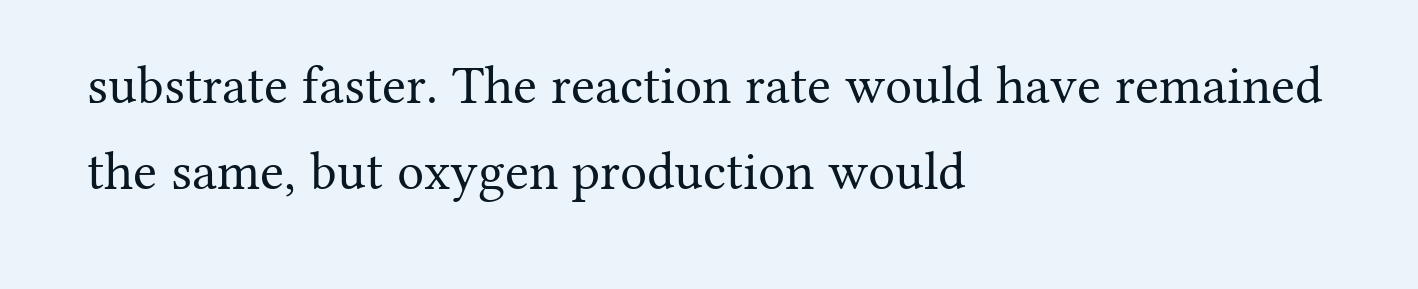substrate faster. The reaction rate would have remained the same, but oxygen production would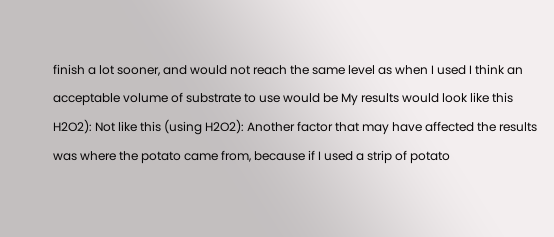finish a lot sooner, and would not reach the same level as when I used I think an acceptable volume of substrate to use would be My results would look like this H2O2): Not like this (using H2O2): Another factor that may have affected the results was where the potato came from, because if I used a strip of potato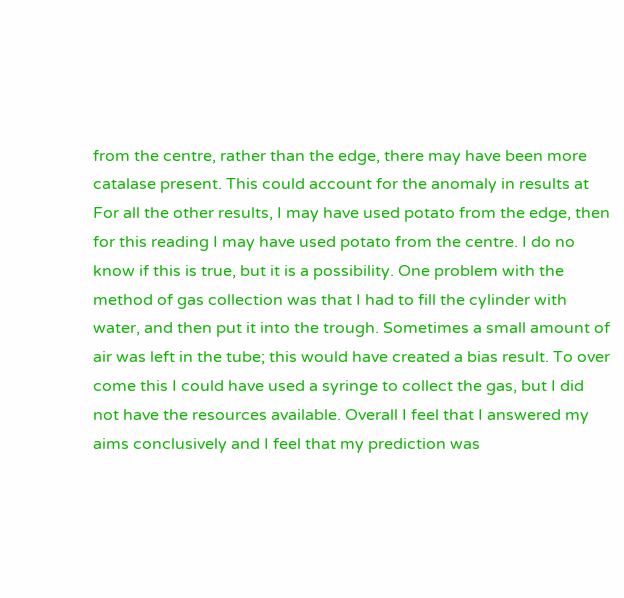from the centre, rather than the edge, there may have been more catalase present. This could account for the anomaly in results at For all the other results, I may have used potato from the edge, then for this reading I may have used potato from the centre. I do no know if this is true, but it is a possibility. One problem with the method of gas collection was that I had to fill the cylinder with water, and then put it into the trough. Sometimes a small amount of air was left in the tube; this would have created a bias result. To over come this I could have used a syringe to collect the gas, but I did not have the resources available. Overall I feel that I answered my aims conclusively and I feel that my prediction was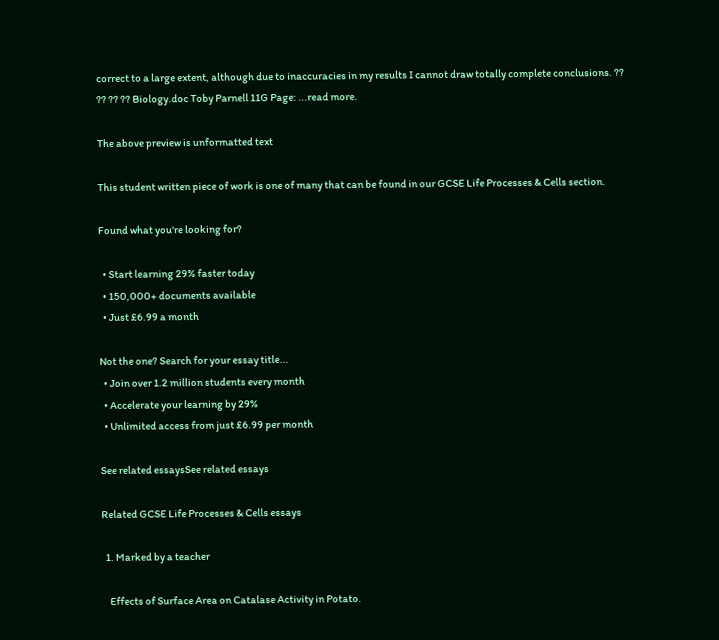correct to a large extent, although due to inaccuracies in my results I cannot draw totally complete conclusions. ?? ?? ?? ?? Biology.doc Toby Parnell 11G Page: ...read more.

The above preview is unformatted text

This student written piece of work is one of many that can be found in our GCSE Life Processes & Cells section.

Found what you're looking for?

  • Start learning 29% faster today
  • 150,000+ documents available
  • Just £6.99 a month

Not the one? Search for your essay title...
  • Join over 1.2 million students every month
  • Accelerate your learning by 29%
  • Unlimited access from just £6.99 per month

See related essaysSee related essays

Related GCSE Life Processes & Cells essays

  1. Marked by a teacher

    Effects of Surface Area on Catalase Activity in Potato.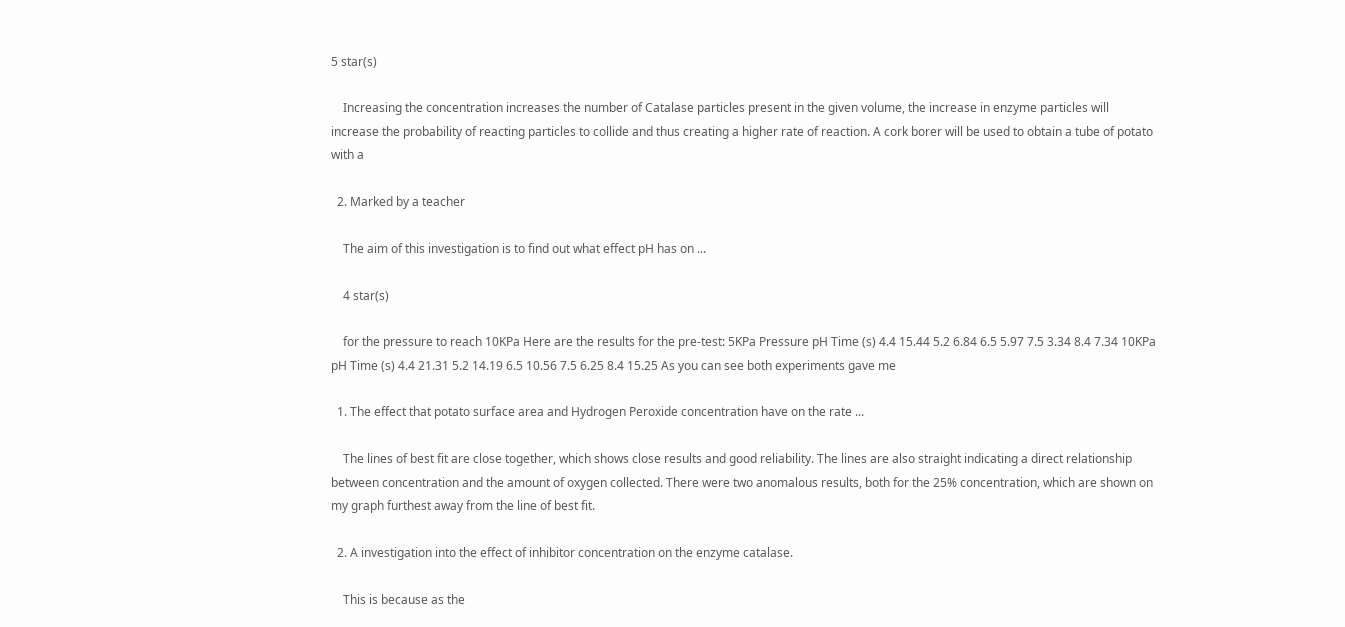5 star(s)

    Increasing the concentration increases the number of Catalase particles present in the given volume, the increase in enzyme particles will increase the probability of reacting particles to collide and thus creating a higher rate of reaction. A cork borer will be used to obtain a tube of potato with a

  2. Marked by a teacher

    The aim of this investigation is to find out what effect pH has on ...

    4 star(s)

    for the pressure to reach 10KPa Here are the results for the pre-test: 5KPa Pressure pH Time (s) 4.4 15.44 5.2 6.84 6.5 5.97 7.5 3.34 8.4 7.34 10KPa pH Time (s) 4.4 21.31 5.2 14.19 6.5 10.56 7.5 6.25 8.4 15.25 As you can see both experiments gave me

  1. The effect that potato surface area and Hydrogen Peroxide concentration have on the rate ...

    The lines of best fit are close together, which shows close results and good reliability. The lines are also straight indicating a direct relationship between concentration and the amount of oxygen collected. There were two anomalous results, both for the 25% concentration, which are shown on my graph furthest away from the line of best fit.

  2. A investigation into the effect of inhibitor concentration on the enzyme catalase.

    This is because as the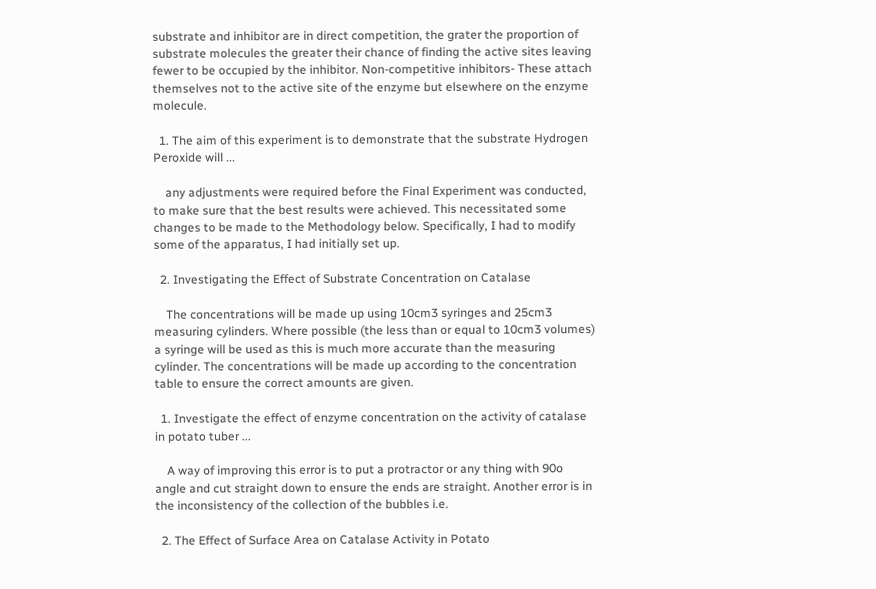substrate and inhibitor are in direct competition, the grater the proportion of substrate molecules the greater their chance of finding the active sites leaving fewer to be occupied by the inhibitor. Non-competitive inhibitors- These attach themselves not to the active site of the enzyme but elsewhere on the enzyme molecule.

  1. The aim of this experiment is to demonstrate that the substrate Hydrogen Peroxide will ...

    any adjustments were required before the Final Experiment was conducted, to make sure that the best results were achieved. This necessitated some changes to be made to the Methodology below. Specifically, I had to modify some of the apparatus, I had initially set up.

  2. Investigating the Effect of Substrate Concentration on Catalase

    The concentrations will be made up using 10cm3 syringes and 25cm3 measuring cylinders. Where possible (the less than or equal to 10cm3 volumes) a syringe will be used as this is much more accurate than the measuring cylinder. The concentrations will be made up according to the concentration table to ensure the correct amounts are given.

  1. Investigate the effect of enzyme concentration on the activity of catalase in potato tuber ...

    A way of improving this error is to put a protractor or any thing with 90o angle and cut straight down to ensure the ends are straight. Another error is in the inconsistency of the collection of the bubbles i.e.

  2. The Effect of Surface Area on Catalase Activity in Potato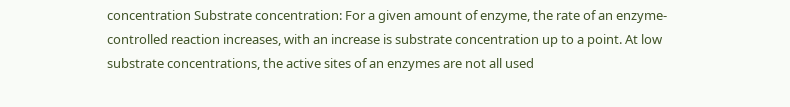concentration Substrate concentration: For a given amount of enzyme, the rate of an enzyme-controlled reaction increases, with an increase is substrate concentration up to a point. At low substrate concentrations, the active sites of an enzymes are not all used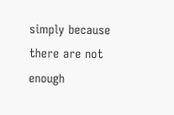simply because there are not enough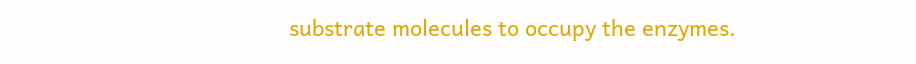substrate molecules to occupy the enzymes.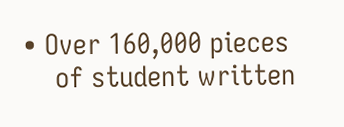• Over 160,000 pieces
    of student written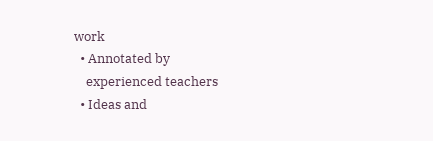work
  • Annotated by
    experienced teachers
  • Ideas and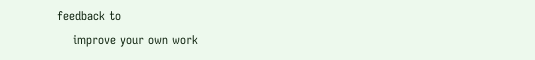feedback to
    improve your own work